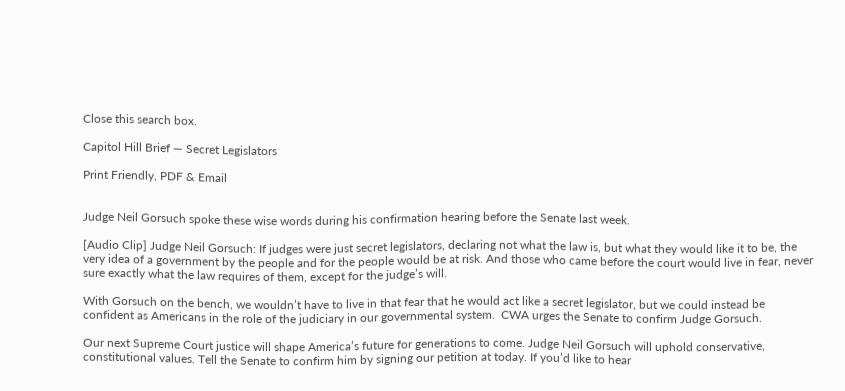Close this search box.

Capitol Hill Brief — Secret Legislators

Print Friendly, PDF & Email


Judge Neil Gorsuch spoke these wise words during his confirmation hearing before the Senate last week.

[Audio Clip] Judge Neil Gorsuch: If judges were just secret legislators, declaring not what the law is, but what they would like it to be, the very idea of a government by the people and for the people would be at risk. And those who came before the court would live in fear, never sure exactly what the law requires of them, except for the judge’s will.

With Gorsuch on the bench, we wouldn’t have to live in that fear that he would act like a secret legislator, but we could instead be confident as Americans in the role of the judiciary in our governmental system.  CWA urges the Senate to confirm Judge Gorsuch.

Our next Supreme Court justice will shape America’s future for generations to come. Judge Neil Gorsuch will uphold conservative, constitutional values. Tell the Senate to confirm him by signing our petition at today. If you’d like to hear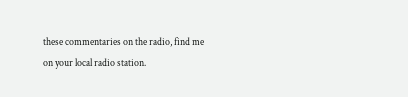these commentaries on the radio, find me on your local radio station.